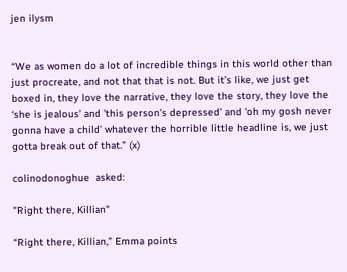jen ilysm


“We as women do a lot of incredible things in this world other than just procreate, and not that that is not. But it’s like, we just get boxed in, they love the narrative, they love the story, they love the ‘she is jealous’ and 'this person’s depressed’ and 'oh my gosh never gonna have a child’ whatever the horrible little headline is, we just gotta break out of that.” (x)

colinodonoghue  asked:

"Right there, Killian"

“Right there, Killian,” Emma points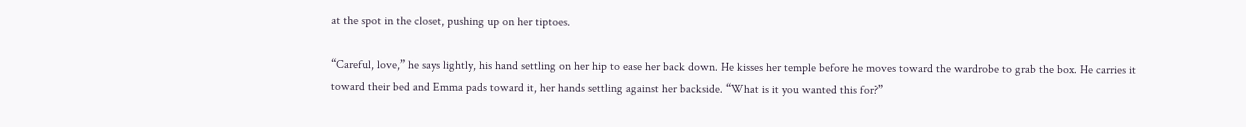at the spot in the closet, pushing up on her tiptoes.

“Careful, love,” he says lightly, his hand settling on her hip to ease her back down. He kisses her temple before he moves toward the wardrobe to grab the box. He carries it toward their bed and Emma pads toward it, her hands settling against her backside. “What is it you wanted this for?”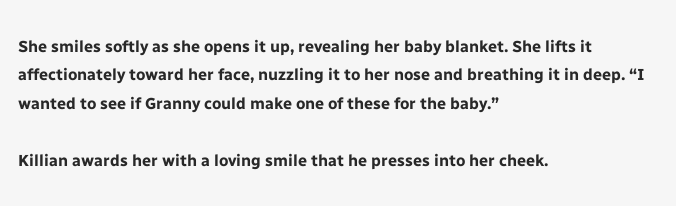She smiles softly as she opens it up, revealing her baby blanket. She lifts it affectionately toward her face, nuzzling it to her nose and breathing it in deep. “I wanted to see if Granny could make one of these for the baby.”

Killian awards her with a loving smile that he presses into her cheek.